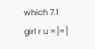which 7.1 girl r u =]=]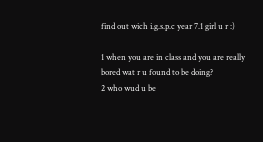find out wich i.g.s.p.c year 7.1 girl u r :)

1 when you are in class and you are really bored wat r u found to be doing?
2 who wud u be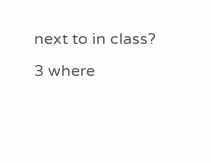next to in class?
3 where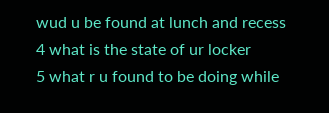wud u be found at lunch and recess
4 what is the state of ur locker
5 what r u found to be doing while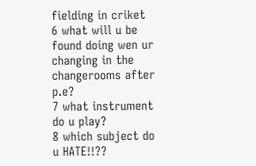fielding in criket
6 what will u be found doing wen ur changing in the changerooms after p.e?
7 what instrument do u play?
8 which subject do u HATE!!??